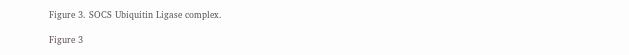Figure 3. SOCS Ubiquitin Ligase complex.

Figure 3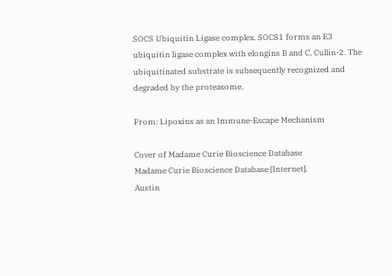SOCS Ubiquitin Ligase complex. SOCS1 forms an E3 ubiquitin ligase complex with elongins B and C, Cullin-2. The ubiquitinated substrate is subsequently recognized and degraded by the proteasome.

From: Lipoxins as an Immune-Escape Mechanism

Cover of Madame Curie Bioscience Database
Madame Curie Bioscience Database [Internet].
Austin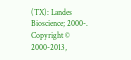(TX): Landes Bioscience; 2000-.
Copyright © 2000-2013,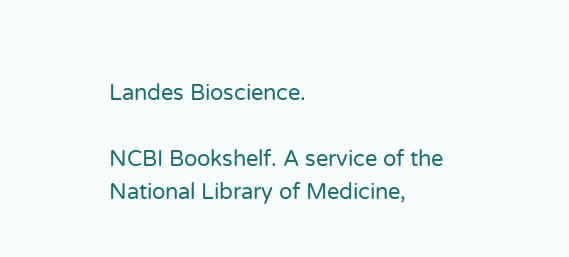Landes Bioscience.

NCBI Bookshelf. A service of the National Library of Medicine,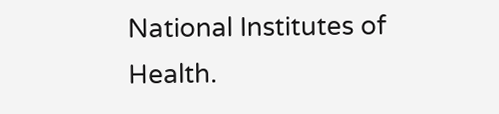National Institutes of Health.